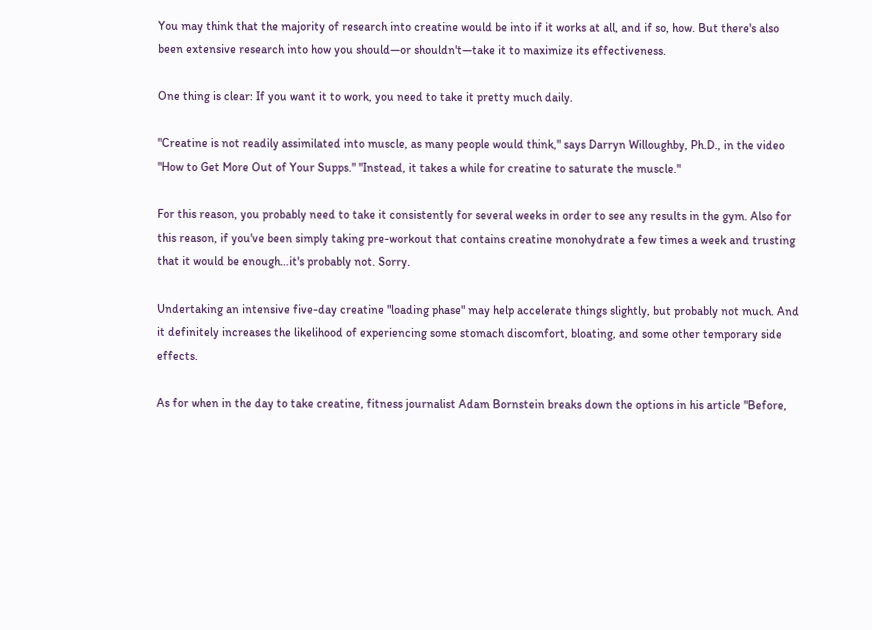You may think that the majority of research into creatine would be into if it works at all, and if so, how. But there's also been extensive research into how you should—or shouldn't—take it to maximize its effectiveness.

One thing is clear: If you want it to work, you need to take it pretty much daily.

"Creatine is not readily assimilated into muscle, as many people would think," says Darryn Willoughby, Ph.D., in the video "How to Get More Out of Your Supps." "Instead, it takes a while for creatine to saturate the muscle."

For this reason, you probably need to take it consistently for several weeks in order to see any results in the gym. Also for this reason, if you've been simply taking pre-workout that contains creatine monohydrate a few times a week and trusting that it would be enough…it's probably not. Sorry.

Undertaking an intensive five-day creatine "loading phase" may help accelerate things slightly, but probably not much. And it definitely increases the likelihood of experiencing some stomach discomfort, bloating, and some other temporary side effects.

As for when in the day to take creatine, fitness journalist Adam Bornstein breaks down the options in his article "Before,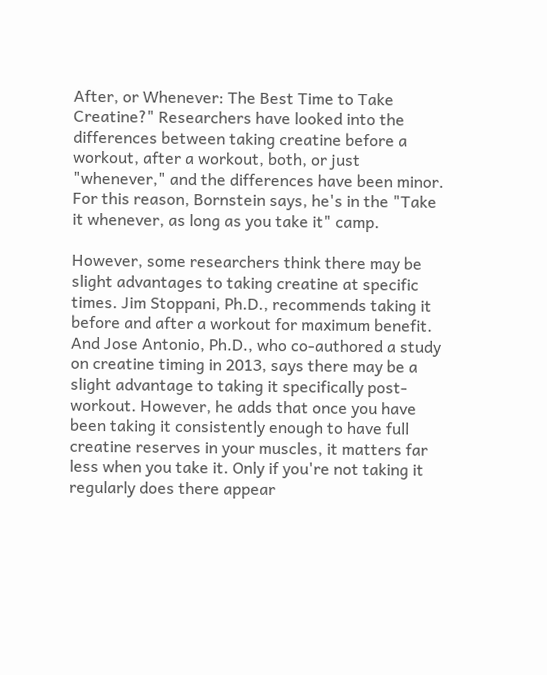After, or Whenever: The Best Time to Take Creatine?" Researchers have looked into the differences between taking creatine before a workout, after a workout, both, or just "whenever," and the differences have been minor. For this reason, Bornstein says, he's in the "Take it whenever, as long as you take it" camp.

However, some researchers think there may be slight advantages to taking creatine at specific times. Jim Stoppani, Ph.D., recommends taking it before and after a workout for maximum benefit. And Jose Antonio, Ph.D., who co-authored a study on creatine timing in 2013, says there may be a slight advantage to taking it specifically post-workout. However, he adds that once you have been taking it consistently enough to have full creatine reserves in your muscles, it matters far less when you take it. Only if you're not taking it regularly does there appear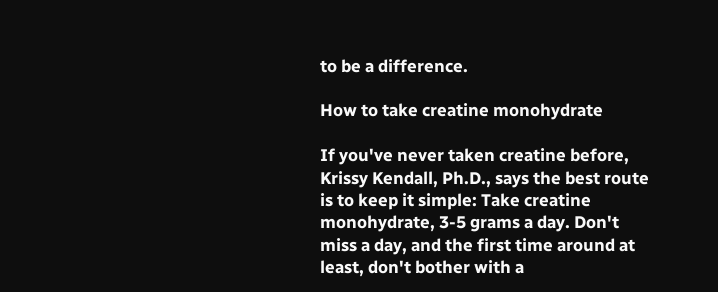to be a difference.

How to take creatine monohydrate

If you've never taken creatine before, Krissy Kendall, Ph.D., says the best route is to keep it simple: Take creatine monohydrate, 3-5 grams a day. Don't miss a day, and the first time around at least, don't bother with a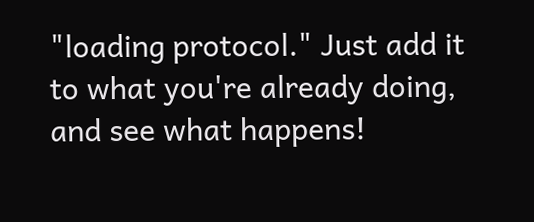"loading protocol." Just add it to what you're already doing, and see what happens!